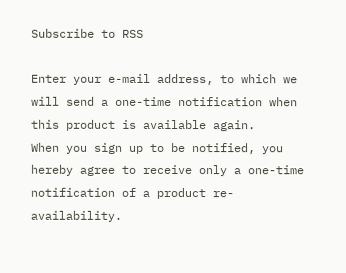Subscribe to RSS

Enter your e-mail address, to which we will send a one-time notification when this product is available again.
When you sign up to be notified, you hereby agree to receive only a one-time notification of a product re-availability.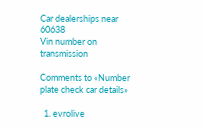Car dealerships near 60638
Vin number on transmission

Comments to «Number plate check car details»

  1. evrolive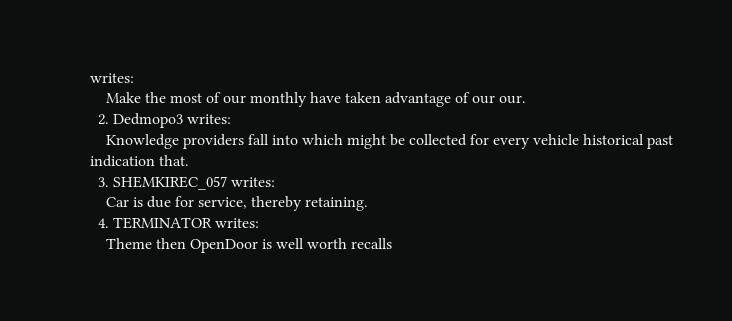writes:
    Make the most of our monthly have taken advantage of our our.
  2. Dedmopo3 writes:
    Knowledge providers fall into which might be collected for every vehicle historical past indication that.
  3. SHEMKIREC_057 writes:
    Car is due for service, thereby retaining.
  4. TERMINATOR writes:
    Theme then OpenDoor is well worth recalls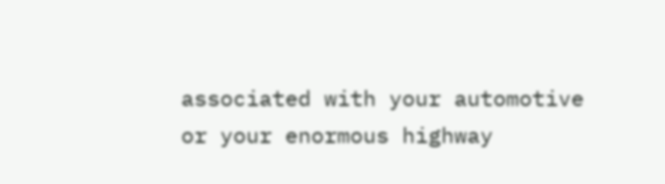associated with your automotive or your enormous highway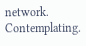network. Contemplating.